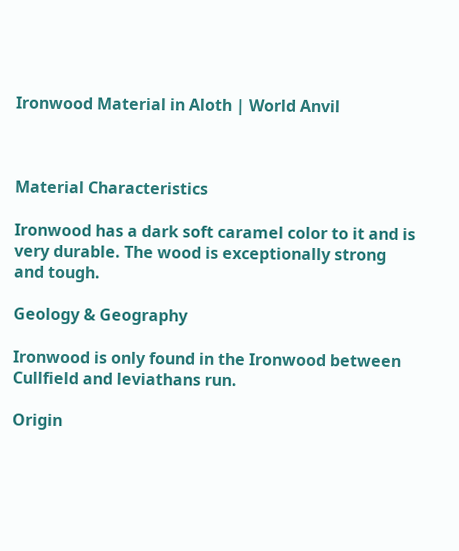Ironwood Material in Aloth | World Anvil



Material Characteristics

Ironwood has a dark soft caramel color to it and is very durable. The wood is exceptionally strong and tough.

Geology & Geography

Ironwood is only found in the Ironwood between Cullfield and leviathans run.

Origin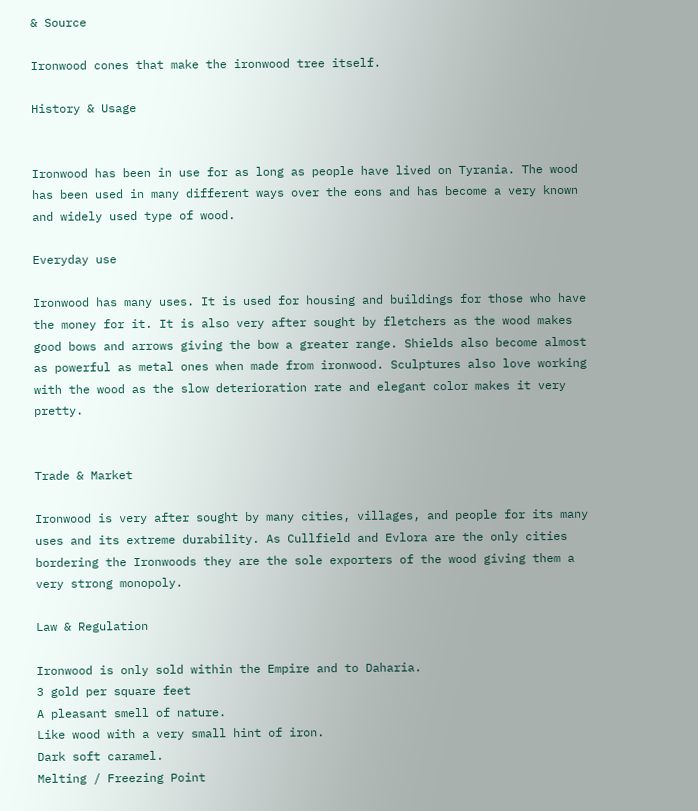& Source

Ironwood cones that make the ironwood tree itself.

History & Usage


Ironwood has been in use for as long as people have lived on Tyrania. The wood has been used in many different ways over the eons and has become a very known and widely used type of wood.

Everyday use

Ironwood has many uses. It is used for housing and buildings for those who have the money for it. It is also very after sought by fletchers as the wood makes good bows and arrows giving the bow a greater range. Shields also become almost as powerful as metal ones when made from ironwood. Sculptures also love working with the wood as the slow deterioration rate and elegant color makes it very pretty.


Trade & Market

Ironwood is very after sought by many cities, villages, and people for its many uses and its extreme durability. As Cullfield and Evlora are the only cities bordering the Ironwoods they are the sole exporters of the wood giving them a very strong monopoly.

Law & Regulation

Ironwood is only sold within the Empire and to Daharia.
3 gold per square feet
A pleasant smell of nature.
Like wood with a very small hint of iron.
Dark soft caramel.
Melting / Freezing Point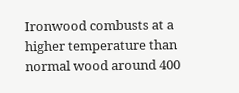Ironwood combusts at a higher temperature than normal wood around 400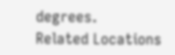degrees.
Related Locations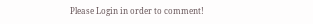Please Login in order to comment!